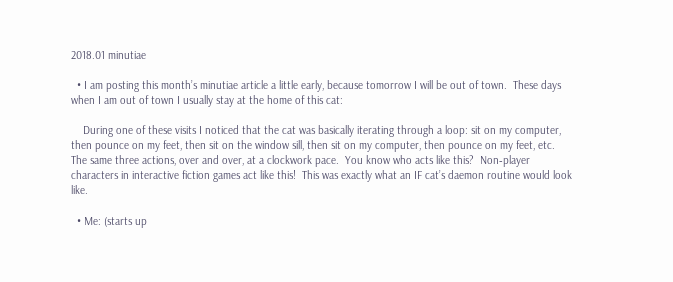2018.01 minutiae

  • I am posting this month’s minutiae article a little early, because tomorrow I will be out of town.  These days when I am out of town I usually stay at the home of this cat:

    During one of these visits I noticed that the cat was basically iterating through a loop: sit on my computer, then pounce on my feet, then sit on the window sill, then sit on my computer, then pounce on my feet, etc.  The same three actions, over and over, at a clockwork pace.  You know who acts like this?  Non‐player characters in interactive fiction games act like this!  This was exactly what an IF cat’s daemon routine would look like.

  • Me: (starts up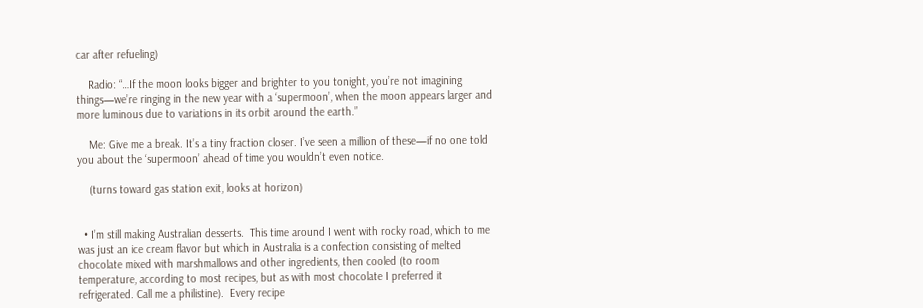car after refueling)

    Radio: “…If the moon looks bigger and brighter to you tonight, you’re not imagining things—we’re ringing in the new year with a ‘supermoon’, when the moon appears larger and more luminous due to variations in its orbit around the earth.”

    Me: Give me a break. It’s a tiny fraction closer. I’ve seen a million of these—if no one told you about the ‘supermoon’ ahead of time you wouldn’t even notice.

    (turns toward gas station exit, looks at horizon)


  • I’m still making Australian desserts.  This time around I went with rocky road, which to me was just an ice cream flavor but which in Australia is a confection consisting of melted chocolate mixed with marshmallows and other ingredients, then cooled (to room temperature, according to most recipes, but as with most chocolate I preferred it refrigerated. Call me a philistine).  Every recipe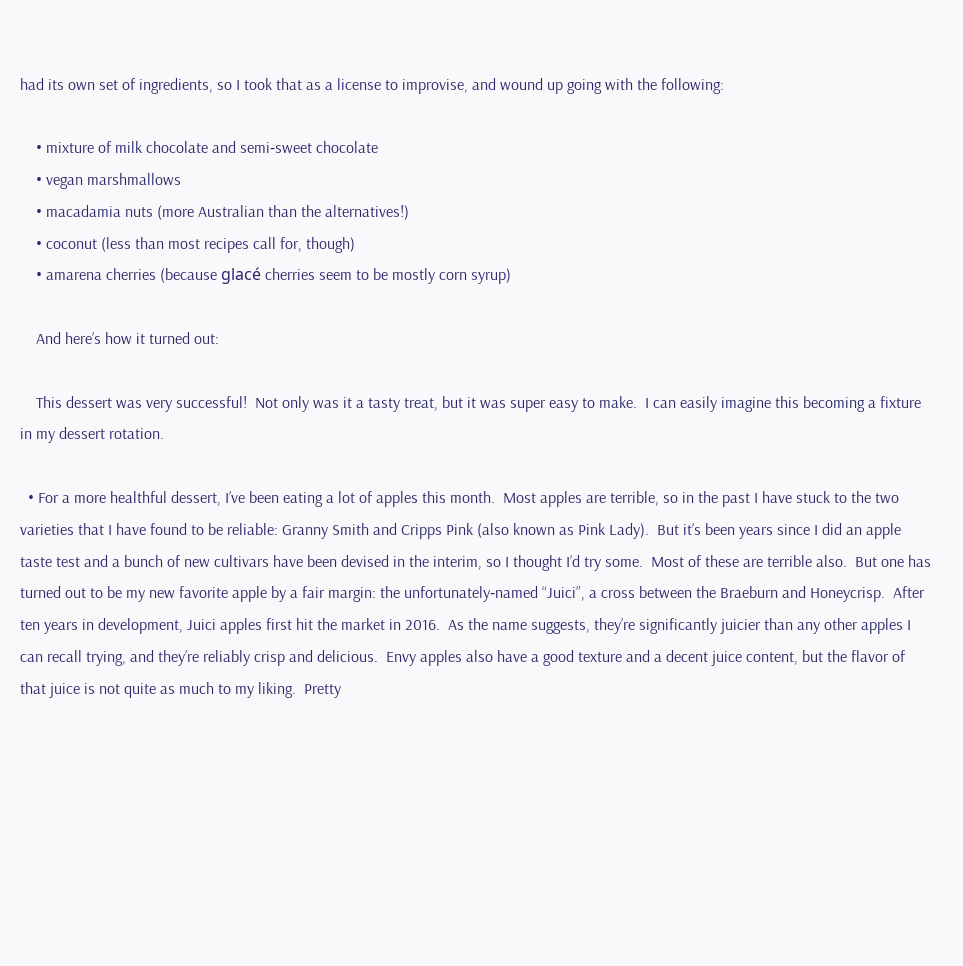had its own set of ingredients, so I took that as a license to improvise, and wound up going with the following:

    • mixture of milk chocolate and semi‐sweet chocolate
    • vegan marshmallows
    • macadamia nuts (more Australian than the alternatives!)
    • coconut (less than most recipes call for, though)
    • amarena cherries (because glacé cherries seem to be mostly corn syrup)

    And here’s how it turned out:

    This dessert was very successful!  Not only was it a tasty treat, but it was super easy to make.  I can easily imagine this becoming a fixture in my dessert rotation.

  • For a more healthful dessert, I’ve been eating a lot of apples this month.  Most apples are terrible, so in the past I have stuck to the two varieties that I have found to be reliable: Granny Smith and Cripps Pink (also known as Pink Lady).  But it’s been years since I did an apple taste test and a bunch of new cultivars have been devised in the interim, so I thought I’d try some.  Most of these are terrible also.  But one has turned out to be my new favorite apple by a fair margin: the unfortunately‐named “Juici”, a cross between the Braeburn and Honeycrisp.  After ten years in development, Juici apples first hit the market in 2016.  As the name suggests, they’re significantly juicier than any other apples I can recall trying, and they’re reliably crisp and delicious.  Envy apples also have a good texture and a decent juice content, but the flavor of that juice is not quite as much to my liking.  Pretty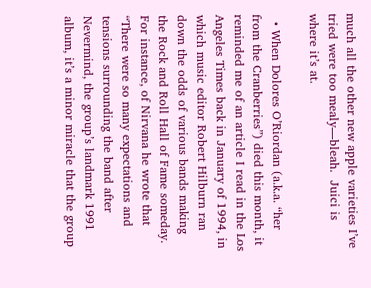much all the other new apple varieties I’ve tried were too mealy—bleah.  Juici is where it’s at.

  • When Dolores O’Riordan (a.k.a. “her from the Cranberries”) died this month, it reminded me of an article I read in the Los Angeles Times back in January of 1994, in which music editor Robert Hilburn ran down the odds of various bands making the Rock and Roll Hall of Fame someday.  For instance, of Nirvana he wrote that “There were so many expectations and tensions surrounding the band after Nevermind, the group’s landmark 1991 album, it’s a minor miracle that the group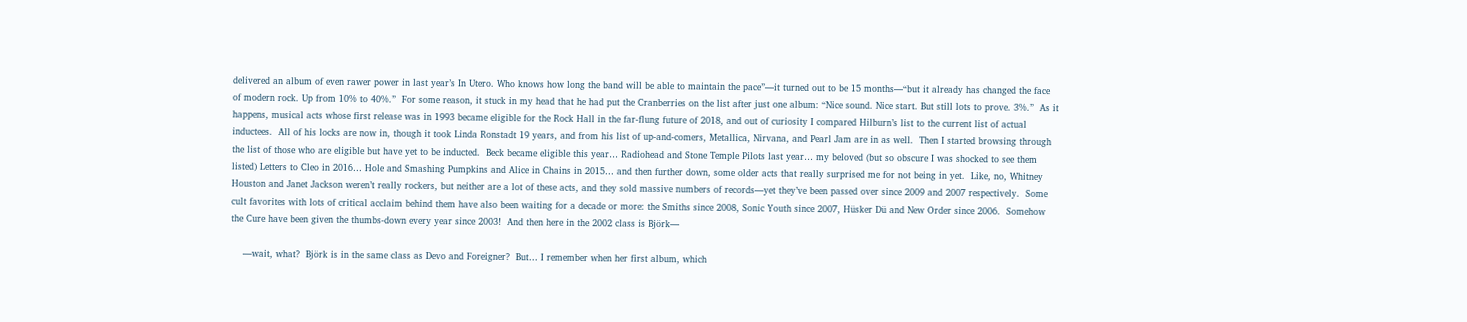delivered an album of even rawer power in last year’s In Utero. Who knows how long the band will be able to maintain the pace”—it turned out to be 15 months—“but it already has changed the face of modern rock. Up from 10% to 40%.”  For some reason, it stuck in my head that he had put the Cranberries on the list after just one album: “Nice sound. Nice start. But still lots to prove. 3%.”  As it happens, musical acts whose first release was in 1993 became eligible for the Rock Hall in the far‐flung future of 2018, and out of curiosity I compared Hilburn’s list to the current list of actual inductees.  All of his locks are now in, though it took Linda Ronstadt 19 years, and from his list of up‐and‐comers, Metallica, Nirvana, and Pearl Jam are in as well.  Then I started browsing through the list of those who are eligible but have yet to be inducted.  Beck became eligible this year… Radiohead and Stone Temple Pilots last year… my beloved (but so obscure I was shocked to see them listed) Letters to Cleo in 2016… Hole and Smashing Pumpkins and Alice in Chains in 2015… and then further down, some older acts that really surprised me for not being in yet.  Like, no, Whitney Houston and Janet Jackson weren’t really rockers, but neither are a lot of these acts, and they sold massive numbers of records—yet they’ve been passed over since 2009 and 2007 respectively.  Some cult favorites with lots of critical acclaim behind them have also been waiting for a decade or more: the Smiths since 2008, Sonic Youth since 2007, Hüsker Dü and New Order since 2006.  Somehow the Cure have been given the thumbs‐down every year since 2003!  And then here in the 2002 class is Björk—

    —wait, what?  Björk is in the same class as Devo and Foreigner?  But… I remember when her first album, which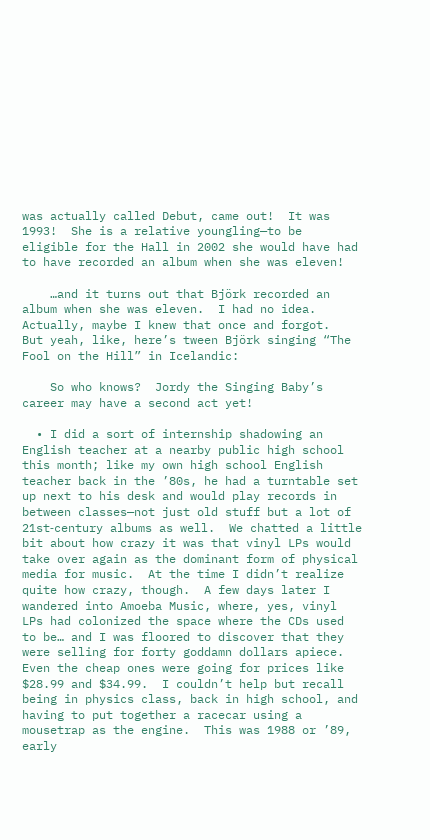was actually called Debut, came out!  It was 1993!  She is a relative youngling—to be eligible for the Hall in 2002 she would have had to have recorded an album when she was eleven!

    …and it turns out that Björk recorded an album when she was eleven.  I had no idea.  Actually, maybe I knew that once and forgot.  But yeah, like, here’s tween Björk singing “The Fool on the Hill” in Icelandic:

    So who knows?  Jordy the Singing Baby’s career may have a second act yet!

  • I did a sort of internship shadowing an English teacher at a nearby public high school this month; like my own high school English teacher back in the ’80s, he had a turntable set up next to his desk and would play records in between classes—not just old stuff but a lot of 21st‐century albums as well.  We chatted a little bit about how crazy it was that vinyl LPs would take over again as the dominant form of physical media for music.  At the time I didn’t realize quite how crazy, though.  A few days later I wandered into Amoeba Music, where, yes, vinyl LPs had colonized the space where the CDs used to be… and I was floored to discover that they were selling for forty goddamn dollars apiece.  Even the cheap ones were going for prices like $28.99 and $34.99.  I couldn’t help but recall being in physics class, back in high school, and having to put together a racecar using a mousetrap as the engine.  This was 1988 or ’89, early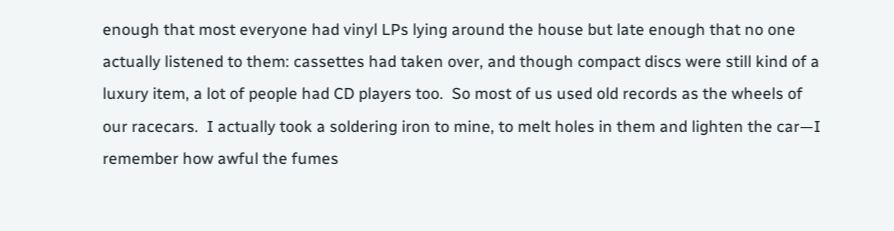enough that most everyone had vinyl LPs lying around the house but late enough that no one actually listened to them: cassettes had taken over, and though compact discs were still kind of a luxury item, a lot of people had CD players too.  So most of us used old records as the wheels of our racecars.  I actually took a soldering iron to mine, to melt holes in them and lighten the car—I remember how awful the fumes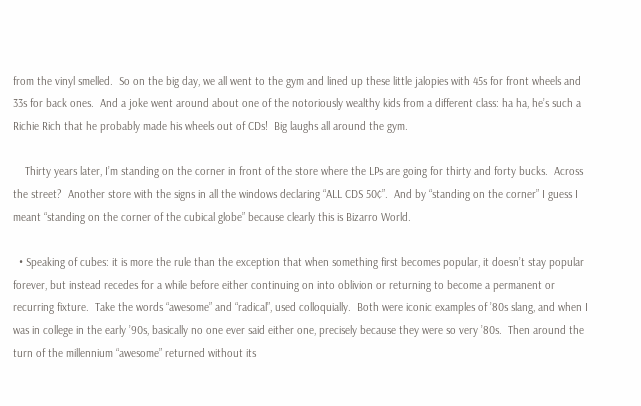from the vinyl smelled.  So on the big day, we all went to the gym and lined up these little jalopies with 45s for front wheels and 33s for back ones.  And a joke went around about one of the notoriously wealthy kids from a different class: ha ha, he’s such a Richie Rich that he probably made his wheels out of CDs!  Big laughs all around the gym.

    Thirty years later, I’m standing on the corner in front of the store where the LPs are going for thirty and forty bucks.  Across the street?  Another store with the signs in all the windows declaring “ALL CDS 50¢”.  And by “standing on the corner” I guess I meant “standing on the corner of the cubical globe” because clearly this is Bizarro World.

  • Speaking of cubes: it is more the rule than the exception that when something first becomes popular, it doesn’t stay popular forever, but instead recedes for a while before either continuing on into oblivion or returning to become a permanent or recurring fixture.  Take the words “awesome” and “radical”, used colloquially.  Both were iconic examples of ’80s slang, and when I was in college in the early ’90s, basically no one ever said either one, precisely because they were so very ’80s.  Then around the turn of the millennium “awesome” returned without its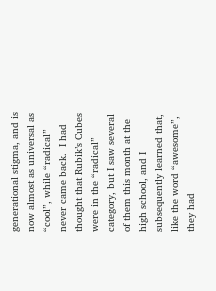generational stigma, and is now almost as universal as “cool”, while “radical” never came back.  I had thought that Rubik’s Cubes were in the “radical” category, but I saw several of them this month at the high school, and I subsequently learned that, like the word “awesome”, they had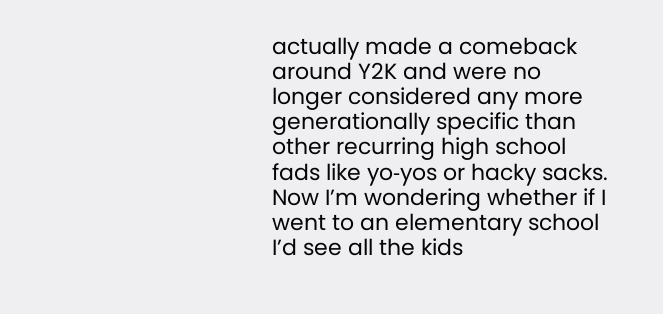actually made a comeback around Y2K and were no longer considered any more generationally specific than other recurring high school fads like yo‐yos or hacky sacks.  Now I’m wondering whether if I went to an elementary school I’d see all the kids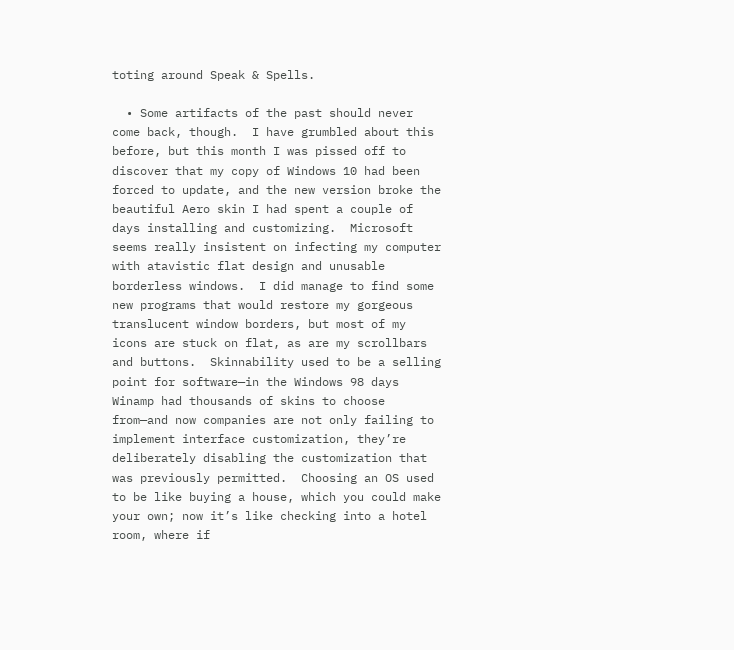toting around Speak & Spells.

  • Some artifacts of the past should never come back, though.  I have grumbled about this before, but this month I was pissed off to discover that my copy of Windows 10 had been forced to update, and the new version broke the beautiful Aero skin I had spent a couple of days installing and customizing.  Microsoft seems really insistent on infecting my computer with atavistic flat design and unusable borderless windows.  I did manage to find some new programs that would restore my gorgeous translucent window borders, but most of my icons are stuck on flat, as are my scrollbars and buttons.  Skinnability used to be a selling point for software—in the Windows 98 days Winamp had thousands of skins to choose from—and now companies are not only failing to implement interface customization, they’re deliberately disabling the customization that was previously permitted.  Choosing an OS used to be like buying a house, which you could make your own; now it’s like checking into a hotel room, where if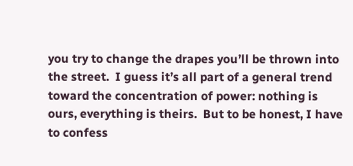you try to change the drapes you’ll be thrown into the street.  I guess it’s all part of a general trend toward the concentration of power: nothing is ours, everything is theirs.  But to be honest, I have to confess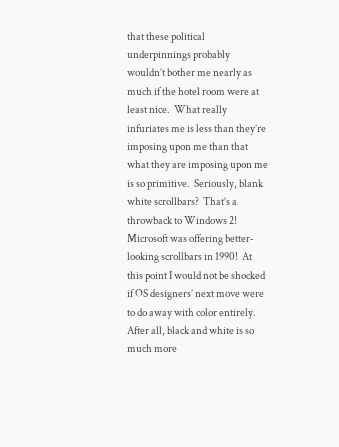that these political underpinnings probably wouldn’t bother me nearly as much if the hotel room were at least nice.  What really infuriates me is less than they’re imposing upon me than that what they are imposing upon me is so primitive.  Seriously, blank white scrollbars?  That’s a throwback to Windows 2!  Microsoft was offering better‐looking scrollbars in 1990!  At this point I would not be shocked if OS designers’ next move were to do away with color entirely.  After all, black and white is so much more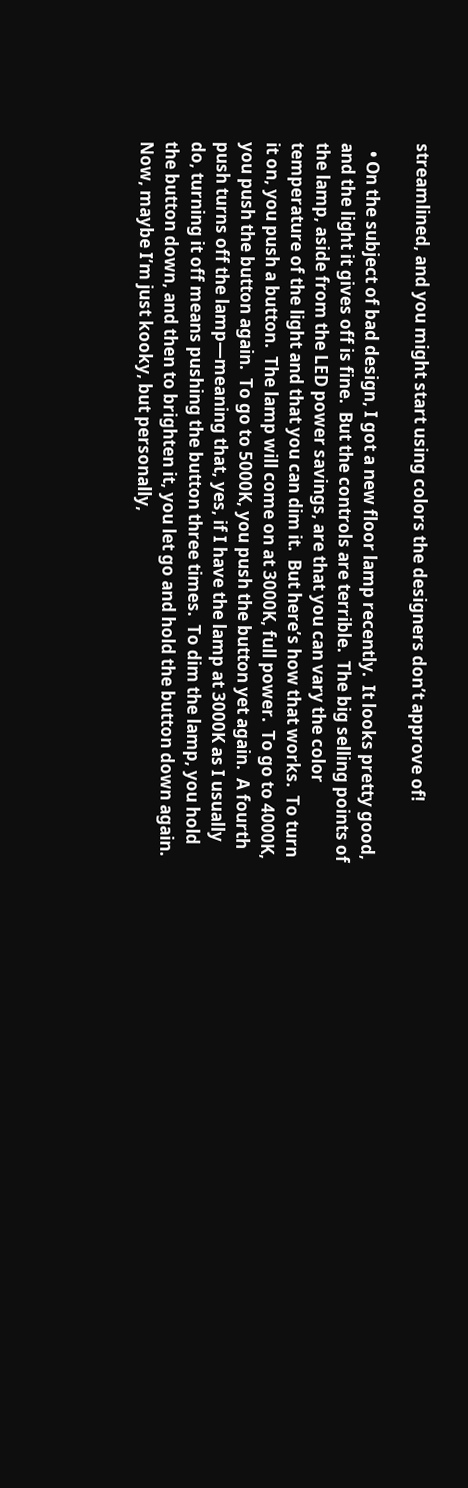streamlined, and you might start using colors the designers don’t approve of!

  • On the subject of bad design, I got a new floor lamp recently.  It looks pretty good, and the light it gives off is fine.  But the controls are terrible.  The big selling points of the lamp, aside from the LED power savings, are that you can vary the color temperature of the light and that you can dim it.  But here’s how that works.  To turn it on, you push a button.  The lamp will come on at 3000K, full power.  To go to 4000K, you push the button again.  To go to 5000K, you push the button yet again.  A fourth push turns off the lamp—meaning that, yes, if I have the lamp at 3000K as I usually do, turning it off means pushing the button three times.  To dim the lamp, you hold the button down, and then to brighten it, you let go and hold the button down again.  Now, maybe I’m just kooky, but personally,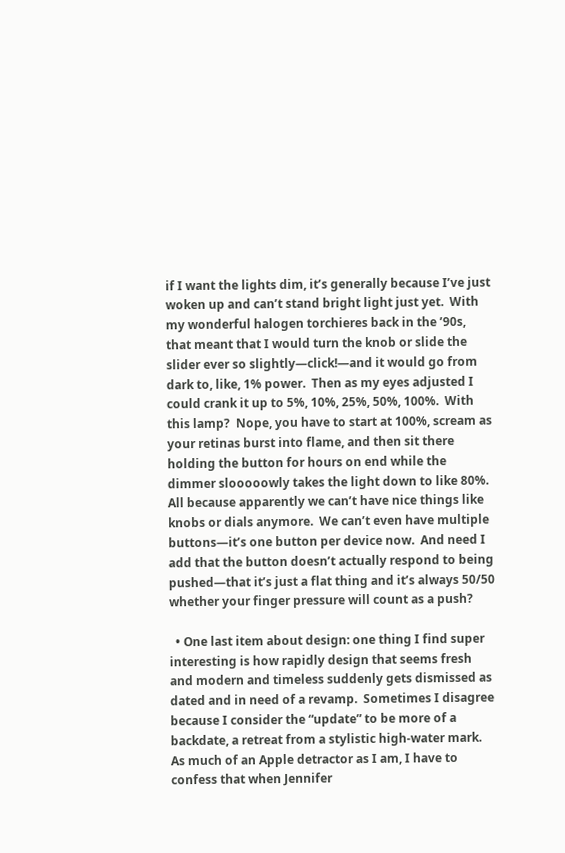if I want the lights dim, it’s generally because I’ve just woken up and can’t stand bright light just yet.  With my wonderful halogen torchieres back in the ’90s, that meant that I would turn the knob or slide the slider ever so slightly—click!—and it would go from dark to, like, 1% power.  Then as my eyes adjusted I could crank it up to 5%, 10%, 25%, 50%, 100%.  With this lamp?  Nope, you have to start at 100%, scream as your retinas burst into flame, and then sit there holding the button for hours on end while the dimmer slooooowly takes the light down to like 80%.  All because apparently we can’t have nice things like knobs or dials anymore.  We can’t even have multiple buttons—it’s one button per device now.  And need I add that the button doesn’t actually respond to being pushed—that it’s just a flat thing and it’s always 50/50 whether your finger pressure will count as a push?

  • One last item about design: one thing I find super interesting is how rapidly design that seems fresh and modern and timeless suddenly gets dismissed as dated and in need of a revamp.  Sometimes I disagree because I consider the “update” to be more of a backdate, a retreat from a stylistic high‐water mark.  As much of an Apple detractor as I am, I have to confess that when Jennifer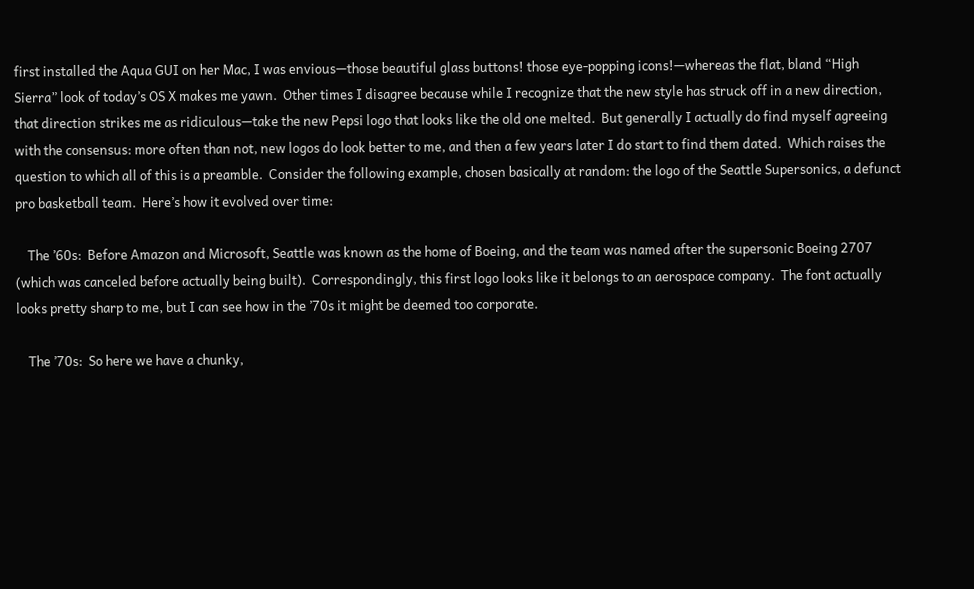first installed the Aqua GUI on her Mac, I was envious—those beautiful glass buttons! those eye‐popping icons!—whereas the flat, bland “High Sierra” look of today’s OS X makes me yawn.  Other times I disagree because while I recognize that the new style has struck off in a new direction, that direction strikes me as ridiculous—take the new Pepsi logo that looks like the old one melted.  But generally I actually do find myself agreeing with the consensus: more often than not, new logos do look better to me, and then a few years later I do start to find them dated.  Which raises the question to which all of this is a preamble.  Consider the following example, chosen basically at random: the logo of the Seattle Supersonics, a defunct pro basketball team.  Here’s how it evolved over time:

    The ’60s:  Before Amazon and Microsoft, Seattle was known as the home of Boeing, and the team was named after the supersonic Boeing 2707 (which was canceled before actually being built).  Correspondingly, this first logo looks like it belongs to an aerospace company.  The font actually looks pretty sharp to me, but I can see how in the ’70s it might be deemed too corporate.

    The ’70s:  So here we have a chunky,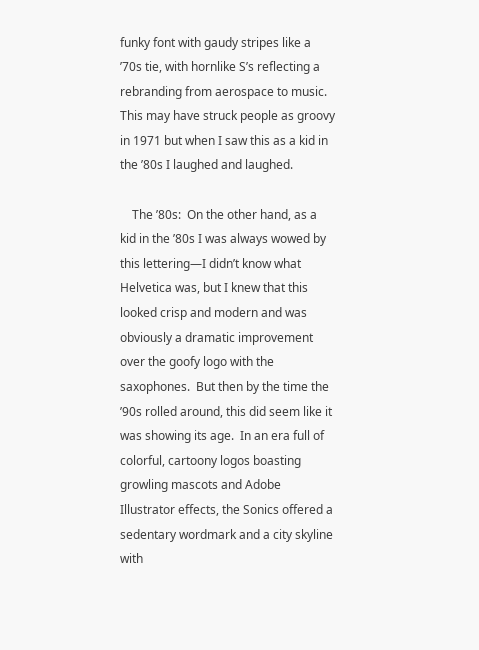funky font with gaudy stripes like a ’70s tie, with hornlike S’s reflecting a rebranding from aerospace to music.  This may have struck people as groovy in 1971 but when I saw this as a kid in the ’80s I laughed and laughed.

    The ’80s:  On the other hand, as a kid in the ’80s I was always wowed by this lettering—I didn’t know what Helvetica was, but I knew that this looked crisp and modern and was obviously a dramatic improvement over the goofy logo with the saxophones.  But then by the time the ’90s rolled around, this did seem like it was showing its age.  In an era full of colorful, cartoony logos boasting growling mascots and Adobe Illustrator effects, the Sonics offered a sedentary wordmark and a city skyline with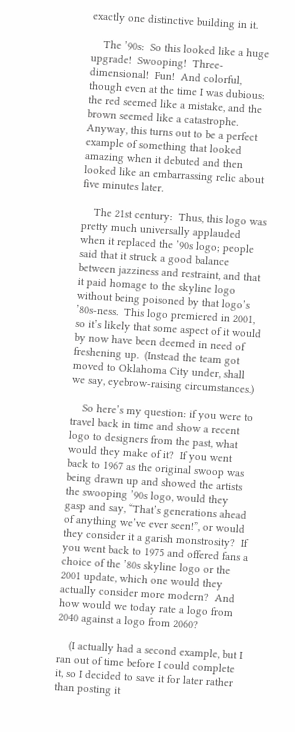exactly one distinctive building in it.

    The ’90s:  So this looked like a huge upgrade!  Swooping!  Three‐dimensional!  Fun!  And colorful, though even at the time I was dubious: the red seemed like a mistake, and the brown seemed like a catastrophe.  Anyway, this turns out to be a perfect example of something that looked amazing when it debuted and then looked like an embarrassing relic about five minutes later.

    The 21st century:  Thus, this logo was pretty much universally applauded when it replaced the ’90s logo; people said that it struck a good balance between jazziness and restraint, and that it paid homage to the skyline logo without being poisoned by that logo’s ’80s‐ness.  This logo premiered in 2001, so it’s likely that some aspect of it would by now have been deemed in need of freshening up.  (Instead the team got moved to Oklahoma City under, shall we say, eyebrow‐raising circumstances.)

    So here’s my question: if you were to travel back in time and show a recent logo to designers from the past, what would they make of it?  If you went back to 1967 as the original swoop was being drawn up and showed the artists the swooping ’90s logo, would they gasp and say, “That’s generations ahead of anything we’ve ever seen!”, or would they consider it a garish monstrosity?  If you went back to 1975 and offered fans a choice of the ’80s skyline logo or the 2001 update, which one would they actually consider more modern?  And how would we today rate a logo from 2040 against a logo from 2060?

    (I actually had a second example, but I ran out of time before I could complete it, so I decided to save it for later rather than posting it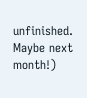unfinished.  Maybe next month!)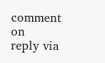comment on
reply via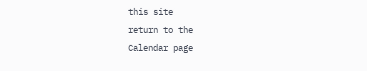this site
return to the
Calendar page